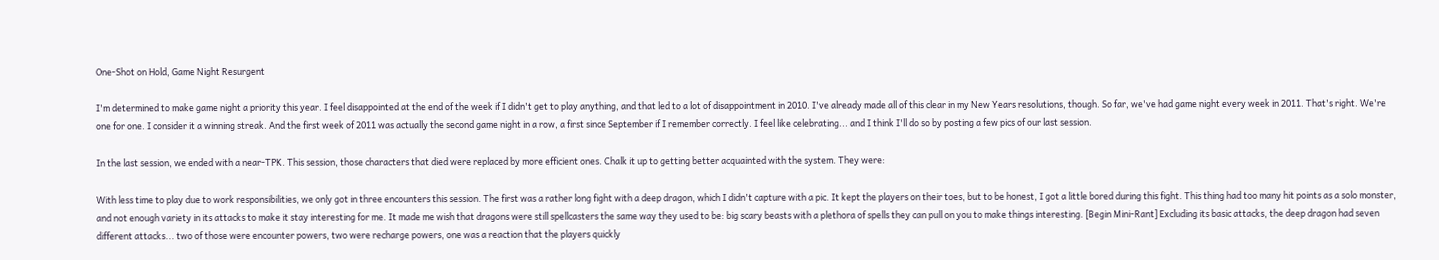One-Shot on Hold, Game Night Resurgent

I'm determined to make game night a priority this year. I feel disappointed at the end of the week if I didn't get to play anything, and that led to a lot of disappointment in 2010. I've already made all of this clear in my New Years resolutions, though. So far, we've had game night every week in 2011. That's right. We're one for one. I consider it a winning streak. And the first week of 2011 was actually the second game night in a row, a first since September if I remember correctly. I feel like celebrating... and I think I'll do so by posting a few pics of our last session.

In the last session, we ended with a near-TPK. This session, those characters that died were replaced by more efficient ones. Chalk it up to getting better acquainted with the system. They were:

With less time to play due to work responsibilities, we only got in three encounters this session. The first was a rather long fight with a deep dragon, which I didn't capture with a pic. It kept the players on their toes, but to be honest, I got a little bored during this fight. This thing had too many hit points as a solo monster, and not enough variety in its attacks to make it stay interesting for me. It made me wish that dragons were still spellcasters the same way they used to be: big scary beasts with a plethora of spells they can pull on you to make things interesting. [Begin Mini-Rant] Excluding its basic attacks, the deep dragon had seven different attacks... two of those were encounter powers, two were recharge powers, one was a reaction that the players quickly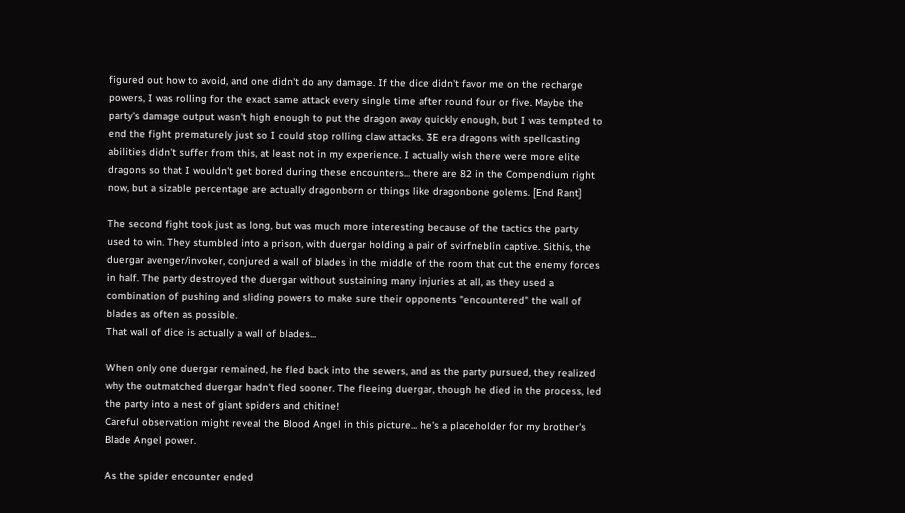figured out how to avoid, and one didn't do any damage. If the dice didn't favor me on the recharge powers, I was rolling for the exact same attack every single time after round four or five. Maybe the party's damage output wasn't high enough to put the dragon away quickly enough, but I was tempted to end the fight prematurely just so I could stop rolling claw attacks. 3E era dragons with spellcasting abilities didn't suffer from this, at least not in my experience. I actually wish there were more elite dragons so that I wouldn't get bored during these encounters... there are 82 in the Compendium right now, but a sizable percentage are actually dragonborn or things like dragonbone golems. [End Rant]

The second fight took just as long, but was much more interesting because of the tactics the party used to win. They stumbled into a prison, with duergar holding a pair of svirfneblin captive. Sithis, the duergar avenger/invoker, conjured a wall of blades in the middle of the room that cut the enemy forces in half. The party destroyed the duergar without sustaining many injuries at all, as they used a combination of pushing and sliding powers to make sure their opponents "encountered" the wall of blades as often as possible.
That wall of dice is actually a wall of blades...

When only one duergar remained, he fled back into the sewers, and as the party pursued, they realized why the outmatched duergar hadn't fled sooner. The fleeing duergar, though he died in the process, led the party into a nest of giant spiders and chitine!
Careful observation might reveal the Blood Angel in this picture... he's a placeholder for my brother's Blade Angel power.

As the spider encounter ended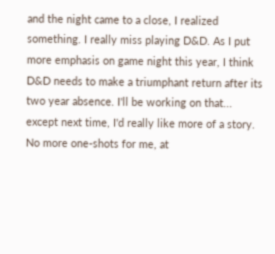and the night came to a close, I realized something. I really miss playing D&D. As I put more emphasis on game night this year, I think D&D needs to make a triumphant return after its two year absence. I'll be working on that... except next time, I'd really like more of a story. No more one-shots for me, at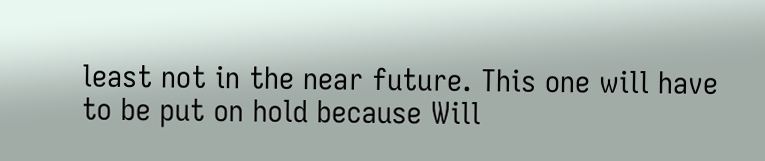least not in the near future. This one will have to be put on hold because Will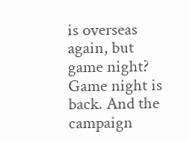is overseas again, but game night? Game night is back. And the campaign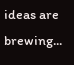ideas are brewing...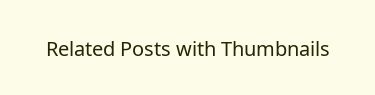Related Posts with Thumbnails